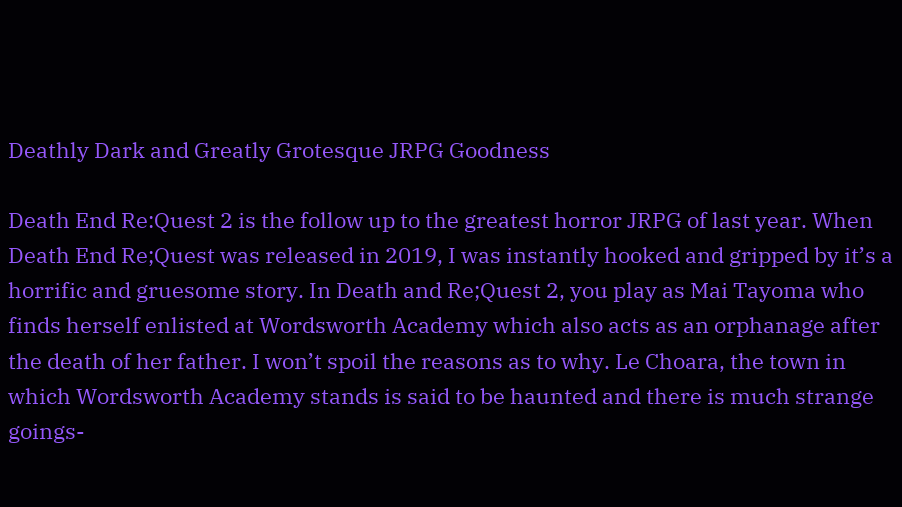Deathly Dark and Greatly Grotesque JRPG Goodness

Death End Re:Quest 2 is the follow up to the greatest horror JRPG of last year. When Death End Re;Quest was released in 2019, I was instantly hooked and gripped by it’s a horrific and gruesome story. In Death and Re;Quest 2, you play as Mai Tayoma who finds herself enlisted at Wordsworth Academy which also acts as an orphanage after the death of her father. I won’t spoil the reasons as to why. Le Choara, the town in which Wordsworth Academy stands is said to be haunted and there is much strange goings-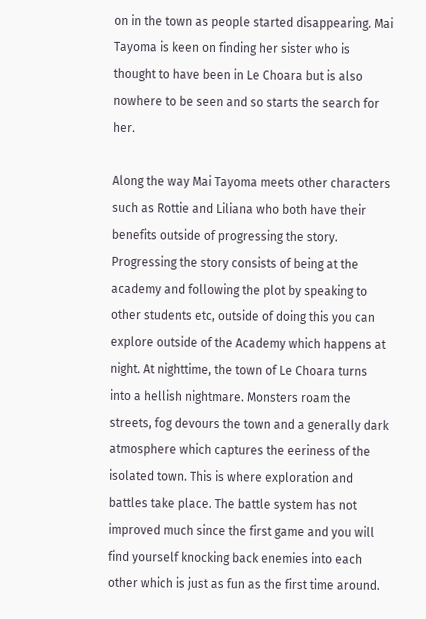on in the town as people started disappearing. Mai Tayoma is keen on finding her sister who is thought to have been in Le Choara but is also nowhere to be seen and so starts the search for her.

Along the way Mai Tayoma meets other characters such as Rottie and Liliana who both have their benefits outside of progressing the story. Progressing the story consists of being at the academy and following the plot by speaking to other students etc, outside of doing this you can explore outside of the Academy which happens at night. At nighttime, the town of Le Choara turns into a hellish nightmare. Monsters roam the streets, fog devours the town and a generally dark atmosphere which captures the eeriness of the isolated town. This is where exploration and battles take place. The battle system has not improved much since the first game and you will find yourself knocking back enemies into each other which is just as fun as the first time around.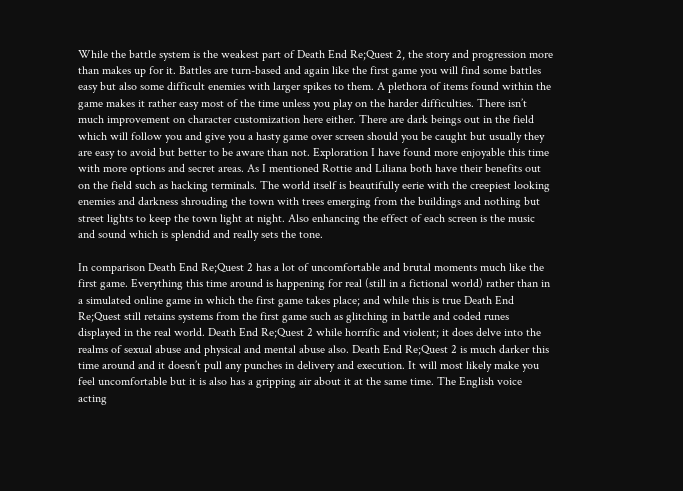While the battle system is the weakest part of Death End Re;Quest 2, the story and progression more than makes up for it. Battles are turn-based and again like the first game you will find some battles easy but also some difficult enemies with larger spikes to them. A plethora of items found within the game makes it rather easy most of the time unless you play on the harder difficulties. There isn’t much improvement on character customization here either. There are dark beings out in the field which will follow you and give you a hasty game over screen should you be caught but usually they are easy to avoid but better to be aware than not. Exploration I have found more enjoyable this time with more options and secret areas. As I mentioned Rottie and Liliana both have their benefits out on the field such as hacking terminals. The world itself is beautifully eerie with the creepiest looking enemies and darkness shrouding the town with trees emerging from the buildings and nothing but street lights to keep the town light at night. Also enhancing the effect of each screen is the music and sound which is splendid and really sets the tone.

In comparison Death End Re;Quest 2 has a lot of uncomfortable and brutal moments much like the first game. Everything this time around is happening for real (still in a fictional world) rather than in a simulated online game in which the first game takes place; and while this is true Death End Re;Quest still retains systems from the first game such as glitching in battle and coded runes displayed in the real world. Death End Re;Quest 2 while horrific and violent; it does delve into the realms of sexual abuse and physical and mental abuse also. Death End Re;Quest 2 is much darker this time around and it doesn’t pull any punches in delivery and execution. It will most likely make you feel uncomfortable but it is also has a gripping air about it at the same time. The English voice acting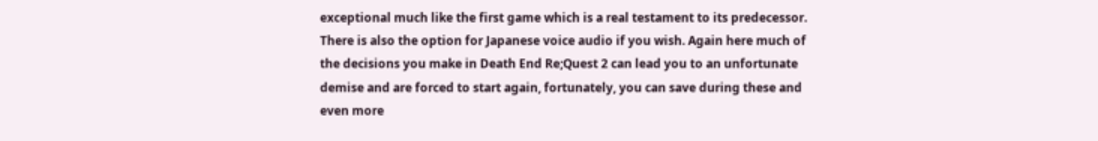exceptional much like the first game which is a real testament to its predecessor. There is also the option for Japanese voice audio if you wish. Again here much of the decisions you make in Death End Re;Quest 2 can lead you to an unfortunate demise and are forced to start again, fortunately, you can save during these and even more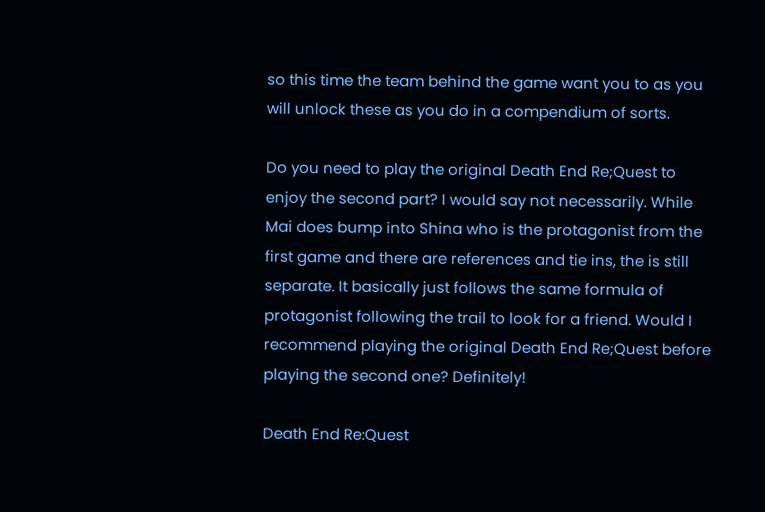so this time the team behind the game want you to as you will unlock these as you do in a compendium of sorts.

Do you need to play the original Death End Re;Quest to enjoy the second part? I would say not necessarily. While Mai does bump into Shina who is the protagonist from the first game and there are references and tie ins, the is still separate. It basically just follows the same formula of protagonist following the trail to look for a friend. Would I recommend playing the original Death End Re;Quest before playing the second one? Definitely!

Death End Re:Quest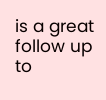is a great follow up to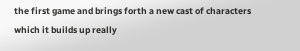the first game and brings forth a new cast of characters which it builds up really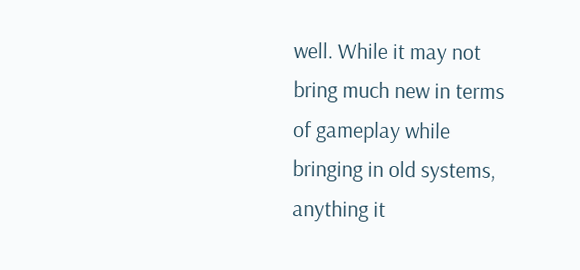well. While it may not bring much new in terms of gameplay while bringing in old systems, anything it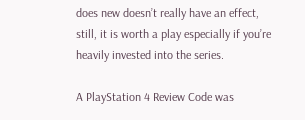does new doesn’t really have an effect, still, it is worth a play especially if you’re heavily invested into the series.

A PlayStation 4 Review Code was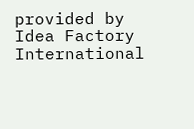provided by Idea Factory International